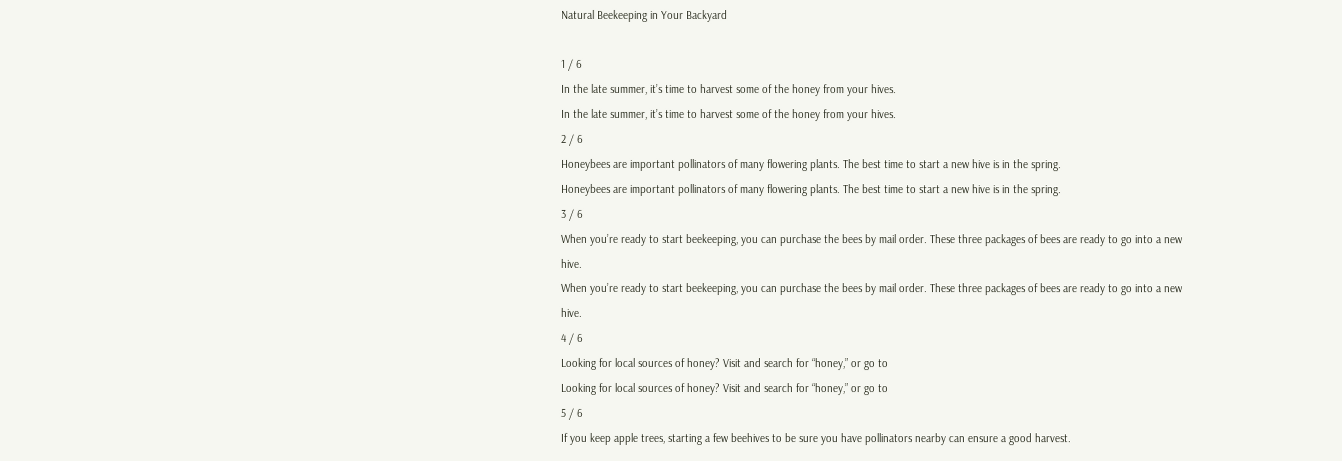Natural Beekeeping in Your Backyard

1 / 6
In the late summer, it’s time to harvest some of the honey from your hives.
In the late summer, it’s time to harvest some of the honey from your hives.
2 / 6
Honeybees are important pollinators of many flowering plants. The best time to start a new hive is in the spring.
Honeybees are important pollinators of many flowering plants. The best time to start a new hive is in the spring.
3 / 6
When you’re ready to start beekeeping, you can purchase the bees by mail order. These three packages of bees are ready to go into a new hive.
When you’re ready to start beekeeping, you can purchase the bees by mail order. These three packages of bees are ready to go into a new hive.
4 / 6
Looking for local sources of honey? Visit and search for “honey,” or go to
Looking for local sources of honey? Visit and search for “honey,” or go to
5 / 6
If you keep apple trees, starting a few beehives to be sure you have pollinators nearby can ensure a good harvest.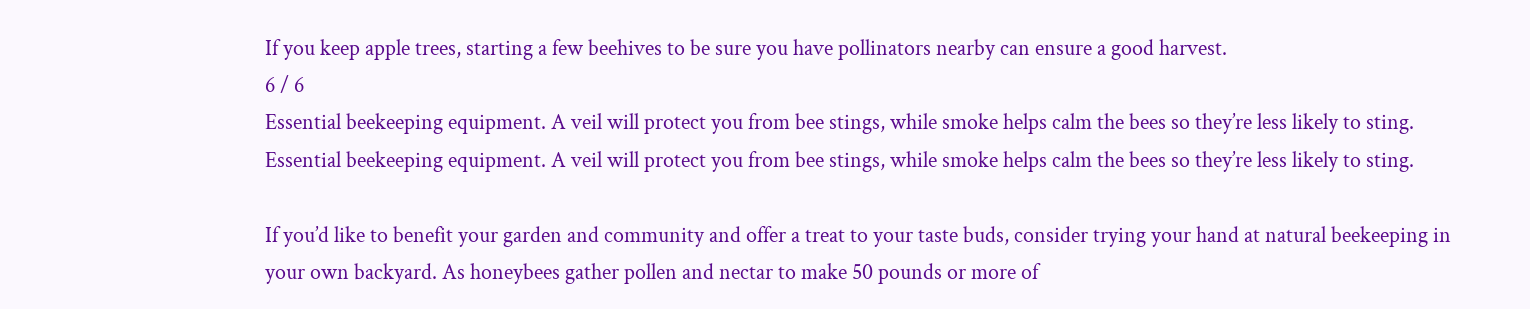If you keep apple trees, starting a few beehives to be sure you have pollinators nearby can ensure a good harvest.
6 / 6
Essential beekeeping equipment. A veil will protect you from bee stings, while smoke helps calm the bees so they’re less likely to sting.
Essential beekeeping equipment. A veil will protect you from bee stings, while smoke helps calm the bees so they’re less likely to sting.

If you’d like to benefit your garden and community and offer a treat to your taste buds, consider trying your hand at natural beekeeping in your own backyard. As honeybees gather pollen and nectar to make 50 pounds or more of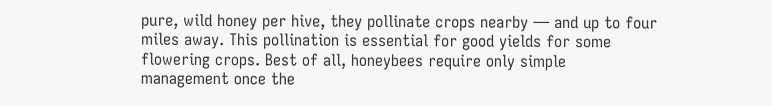pure, wild honey per hive, they pollinate crops nearby — and up to four miles away. This pollination is essential for good yields for some flowering crops. Best of all, honeybees require only simple management once the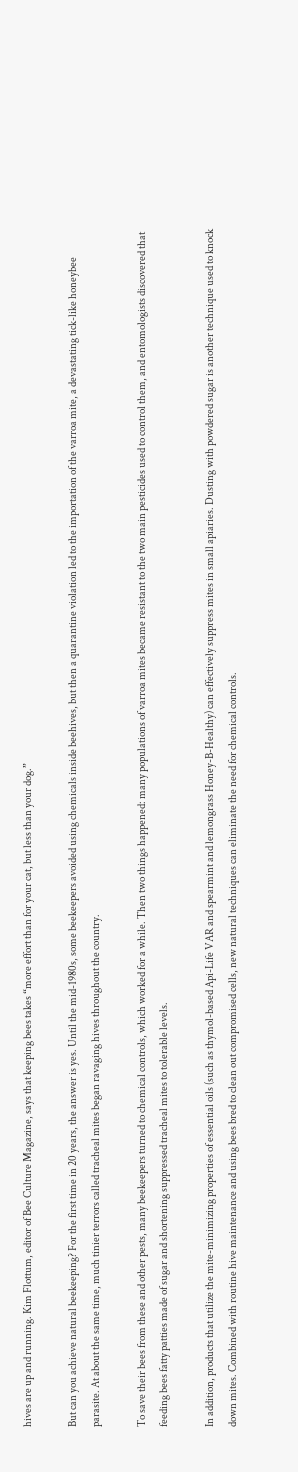hives are up and running. Kim Flottum, editor of Bee Culture Magazine, says that keeping bees takes “more effort than for your cat, but less than your dog.”

But can you achieve natural beekeeping? For the first time in 20 years, the answer is yes. Until the mid-1980s, some beekeepers avoided using chemicals inside beehives, but then a quarantine violation led to the importation of the varroa mite, a devastating tick-like honeybee parasite. At about the same time, much tinier terrors called tracheal mites began ravaging hives throughout the country.

To save their bees from these and other pests, many beekeepers turned to chemical controls, which worked for a while. Then two things happened: many populations of varroa mites became resistant to the two main pesticides used to control them, and entomologists discovered that feeding bees fatty patties made of sugar and shortening suppressed tracheal mites to tolerable levels.

In addition, products that utilize the mite-minimizing properties of essential oils (such as thymol-based Api-Life VAR and spearmint and lemongrass Honey-B-Healthy) can effectively suppress mites in small apiaries. Dusting with powdered sugar is another technique used to knock down mites. Combined with routine hive maintenance and using bees bred to clean out compromised cells, new natural techniques can eliminate the need for chemical controls.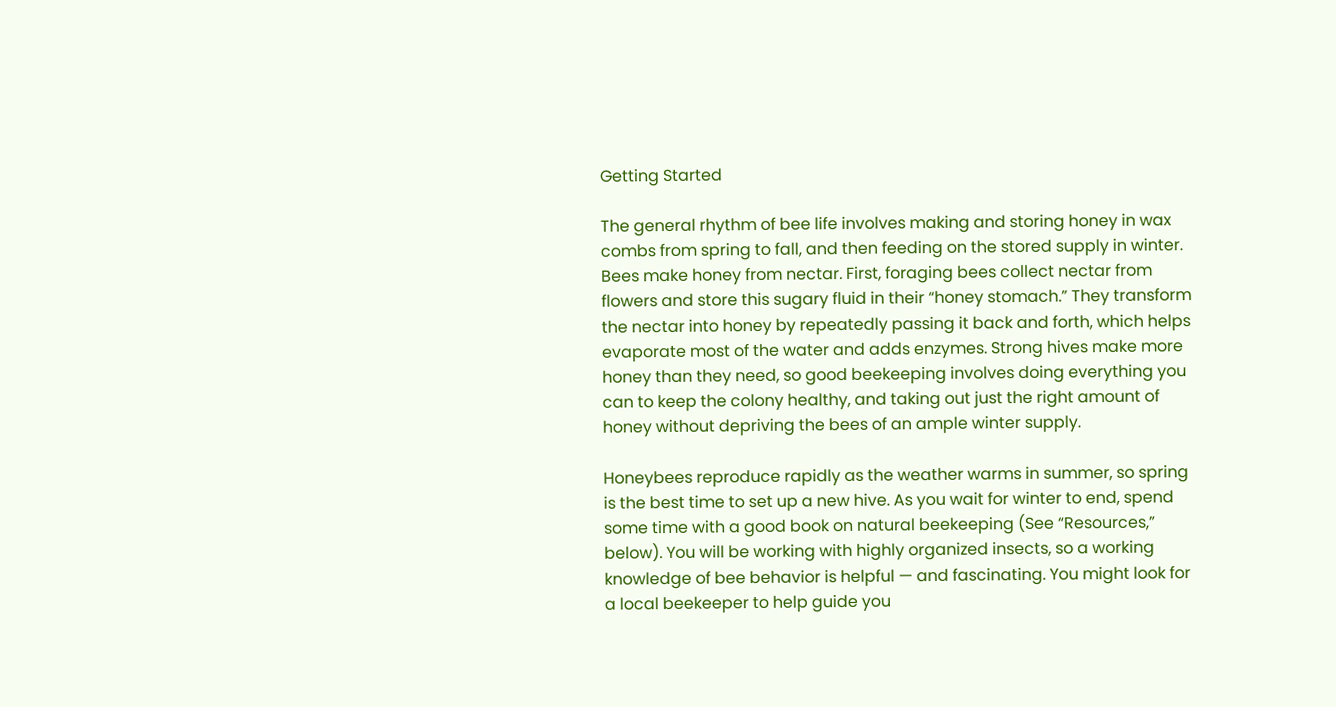Getting Started

The general rhythm of bee life involves making and storing honey in wax combs from spring to fall, and then feeding on the stored supply in winter. Bees make honey from nectar. First, foraging bees collect nectar from flowers and store this sugary fluid in their “honey stomach.” They transform the nectar into honey by repeatedly passing it back and forth, which helps evaporate most of the water and adds enzymes. Strong hives make more honey than they need, so good beekeeping involves doing everything you can to keep the colony healthy, and taking out just the right amount of honey without depriving the bees of an ample winter supply.

Honeybees reproduce rapidly as the weather warms in summer, so spring is the best time to set up a new hive. As you wait for winter to end, spend some time with a good book on natural beekeeping (See “Resources,” below). You will be working with highly organized insects, so a working knowledge of bee behavior is helpful — and fascinating. You might look for a local beekeeper to help guide you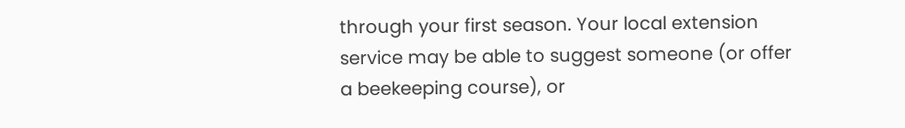through your first season. Your local extension service may be able to suggest someone (or offer a beekeeping course), or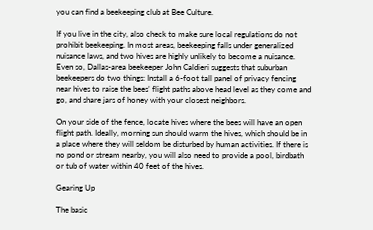you can find a beekeeping club at Bee Culture.

If you live in the city, also check to make sure local regulations do not prohibit beekeeping. In most areas, beekeeping falls under generalized nuisance laws, and two hives are highly unlikely to become a nuisance. Even so, Dallas-area beekeeper John Caldieri suggests that suburban beekeepers do two things: Install a 6-foot tall panel of privacy fencing near hives to raise the bees’ flight paths above head level as they come and go, and share jars of honey with your closest neighbors.

On your side of the fence, locate hives where the bees will have an open flight path. Ideally, morning sun should warm the hives, which should be in a place where they will seldom be disturbed by human activities. If there is no pond or stream nearby, you will also need to provide a pool, birdbath or tub of water within 40 feet of the hives.

Gearing Up

The basic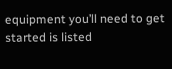equipment you’ll need to get started is listed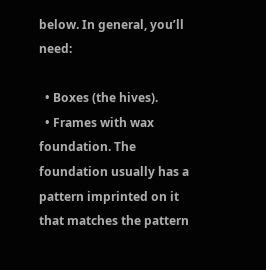below. In general, you’ll need:

  • Boxes (the hives).
  • Frames with wax foundation. The foundation usually has a pattern imprinted on it that matches the pattern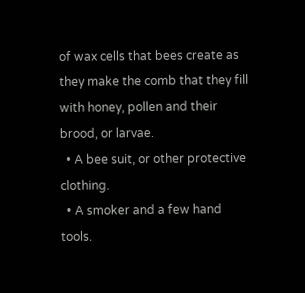of wax cells that bees create as they make the comb that they fill with honey, pollen and their brood, or larvae.
  • A bee suit, or other protective clothing.
  • A smoker and a few hand tools.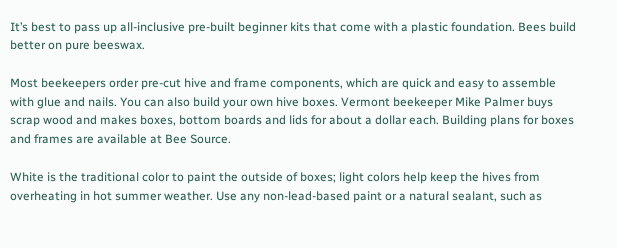It’s best to pass up all-inclusive pre-built beginner kits that come with a plastic foundation. Bees build better on pure beeswax.

Most beekeepers order pre-cut hive and frame components, which are quick and easy to assemble with glue and nails. You can also build your own hive boxes. Vermont beekeeper Mike Palmer buys scrap wood and makes boxes, bottom boards and lids for about a dollar each. Building plans for boxes and frames are available at Bee Source.

White is the traditional color to paint the outside of boxes; light colors help keep the hives from overheating in hot summer weather. Use any non-lead-based paint or a natural sealant, such as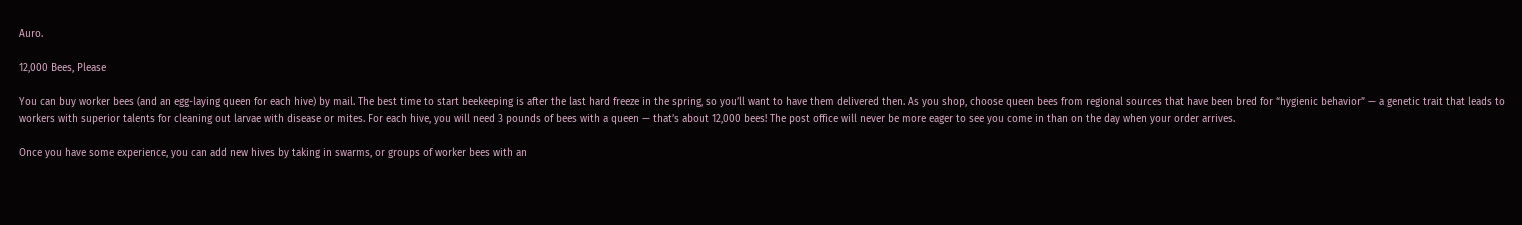Auro.

12,000 Bees, Please

You can buy worker bees (and an egg-laying queen for each hive) by mail. The best time to start beekeeping is after the last hard freeze in the spring, so you’ll want to have them delivered then. As you shop, choose queen bees from regional sources that have been bred for “hygienic behavior” — a genetic trait that leads to workers with superior talents for cleaning out larvae with disease or mites. For each hive, you will need 3 pounds of bees with a queen — that’s about 12,000 bees! The post office will never be more eager to see you come in than on the day when your order arrives.

Once you have some experience, you can add new hives by taking in swarms, or groups of worker bees with an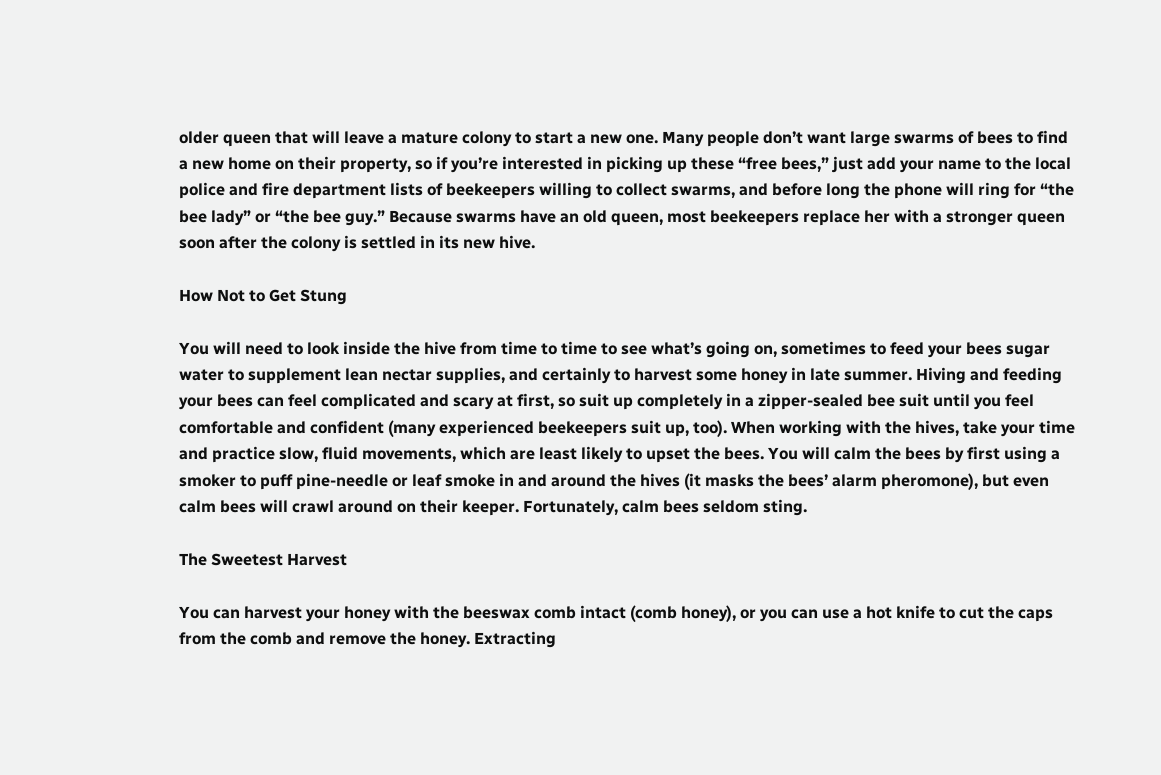older queen that will leave a mature colony to start a new one. Many people don’t want large swarms of bees to find a new home on their property, so if you’re interested in picking up these “free bees,” just add your name to the local police and fire department lists of beekeepers willing to collect swarms, and before long the phone will ring for “the bee lady” or “the bee guy.” Because swarms have an old queen, most beekeepers replace her with a stronger queen soon after the colony is settled in its new hive.

How Not to Get Stung

You will need to look inside the hive from time to time to see what’s going on, sometimes to feed your bees sugar water to supplement lean nectar supplies, and certainly to harvest some honey in late summer. Hiving and feeding your bees can feel complicated and scary at first, so suit up completely in a zipper-sealed bee suit until you feel comfortable and confident (many experienced beekeepers suit up, too). When working with the hives, take your time and practice slow, fluid movements, which are least likely to upset the bees. You will calm the bees by first using a smoker to puff pine-needle or leaf smoke in and around the hives (it masks the bees’ alarm pheromone), but even calm bees will crawl around on their keeper. Fortunately, calm bees seldom sting.

The Sweetest Harvest

You can harvest your honey with the beeswax comb intact (comb honey), or you can use a hot knife to cut the caps from the comb and remove the honey. Extracting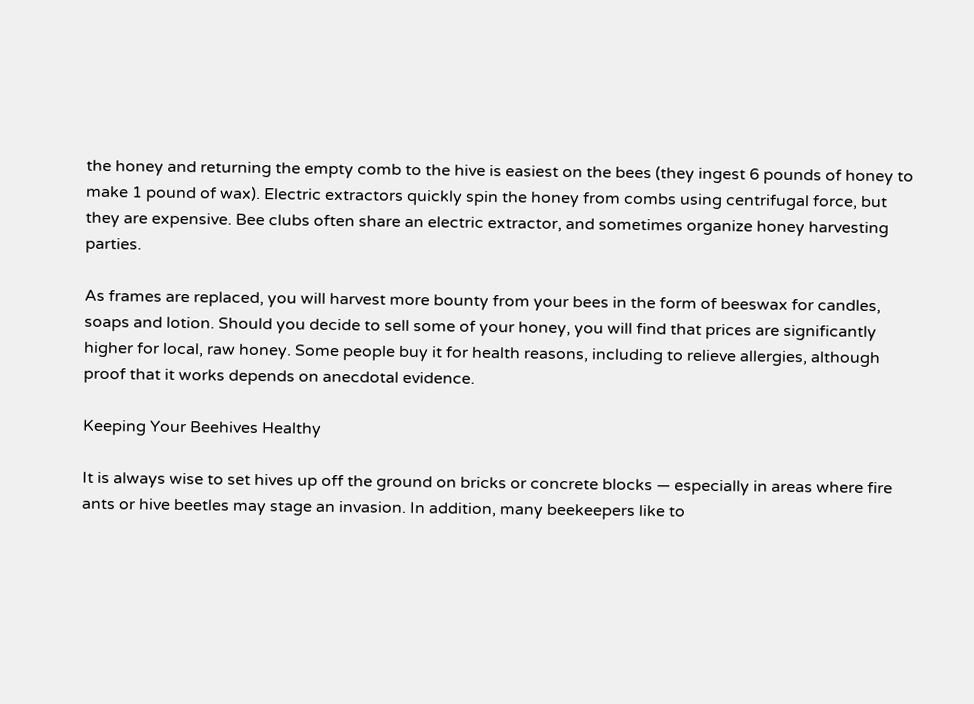the honey and returning the empty comb to the hive is easiest on the bees (they ingest 6 pounds of honey to make 1 pound of wax). Electric extractors quickly spin the honey from combs using centrifugal force, but they are expensive. Bee clubs often share an electric extractor, and sometimes organize honey harvesting parties.

As frames are replaced, you will harvest more bounty from your bees in the form of beeswax for candles, soaps and lotion. Should you decide to sell some of your honey, you will find that prices are significantly higher for local, raw honey. Some people buy it for health reasons, including to relieve allergies, although proof that it works depends on anecdotal evidence.

Keeping Your Beehives Healthy

It is always wise to set hives up off the ground on bricks or concrete blocks — especially in areas where fire ants or hive beetles may stage an invasion. In addition, many beekeepers like to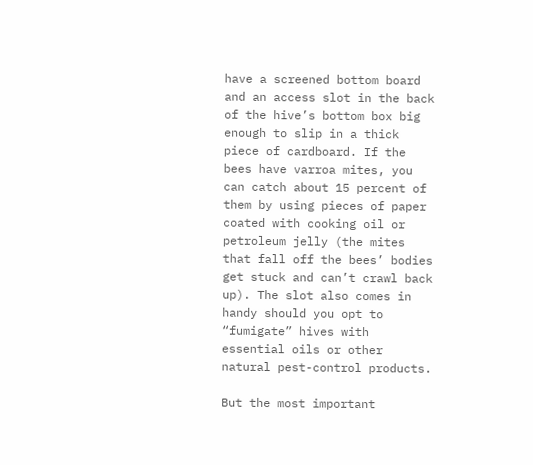have a screened bottom board and an access slot in the back of the hive’s bottom box big enough to slip in a thick piece of cardboard. If the bees have varroa mites, you can catch about 15 percent of them by using pieces of paper coated with cooking oil or petroleum jelly (the mites that fall off the bees’ bodies get stuck and can’t crawl back up). The slot also comes in handy should you opt to “fumigate” hives with essential oils or other natural pest-control products.

But the most important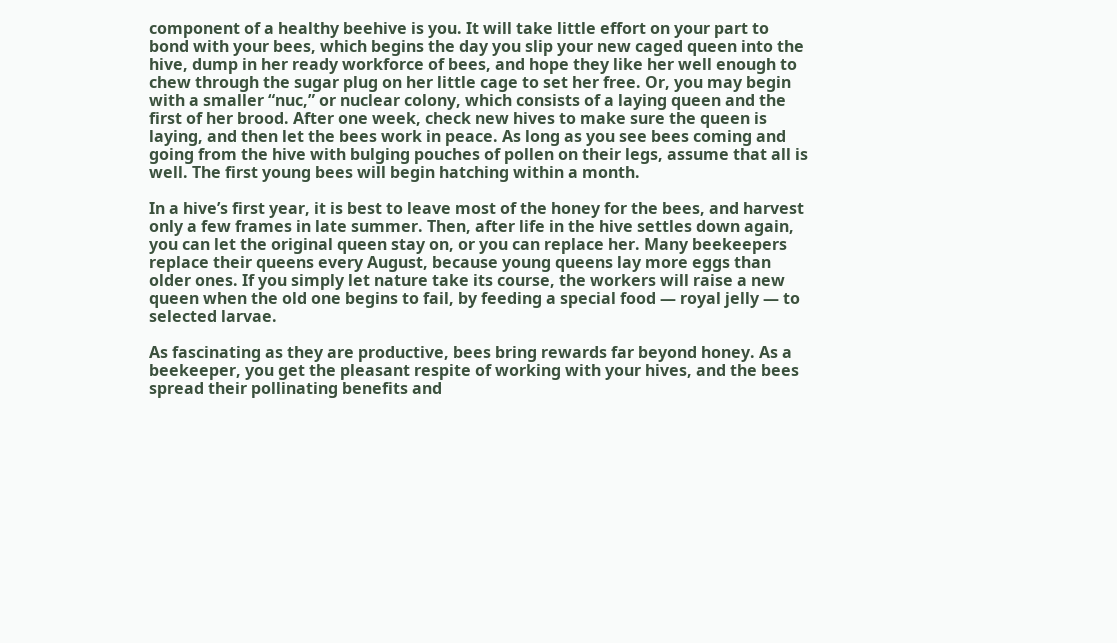component of a healthy beehive is you. It will take little effort on your part to bond with your bees, which begins the day you slip your new caged queen into the hive, dump in her ready workforce of bees, and hope they like her well enough to chew through the sugar plug on her little cage to set her free. Or, you may begin with a smaller “nuc,” or nuclear colony, which consists of a laying queen and the first of her brood. After one week, check new hives to make sure the queen is laying, and then let the bees work in peace. As long as you see bees coming and going from the hive with bulging pouches of pollen on their legs, assume that all is well. The first young bees will begin hatching within a month.

In a hive’s first year, it is best to leave most of the honey for the bees, and harvest only a few frames in late summer. Then, after life in the hive settles down again, you can let the original queen stay on, or you can replace her. Many beekeepers replace their queens every August, because young queens lay more eggs than older ones. If you simply let nature take its course, the workers will raise a new queen when the old one begins to fail, by feeding a special food — royal jelly — to selected larvae.

As fascinating as they are productive, bees bring rewards far beyond honey. As a beekeeper, you get the pleasant respite of working with your hives, and the bees spread their pollinating benefits and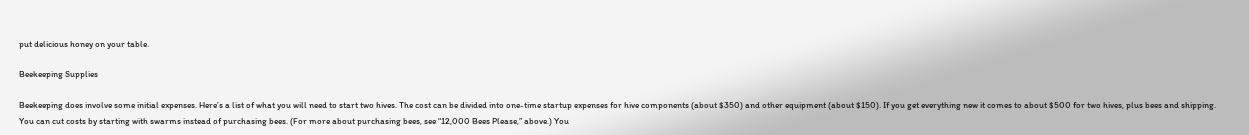put delicious honey on your table.

Beekeeping Supplies

Beekeeping does involve some initial expenses. Here’s a list of what you will need to start two hives. The cost can be divided into one-time startup expenses for hive components (about $350) and other equipment (about $150). If you get everything new it comes to about $500 for two hives, plus bees and shipping. You can cut costs by starting with swarms instead of purchasing bees. (For more about purchasing bees, see “12,000 Bees Please,” above.) You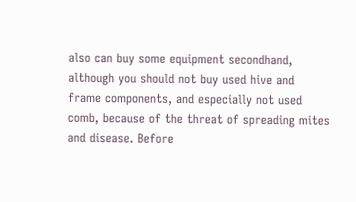also can buy some equipment secondhand, although you should not buy used hive and frame components, and especially not used comb, because of the threat of spreading mites and disease. Before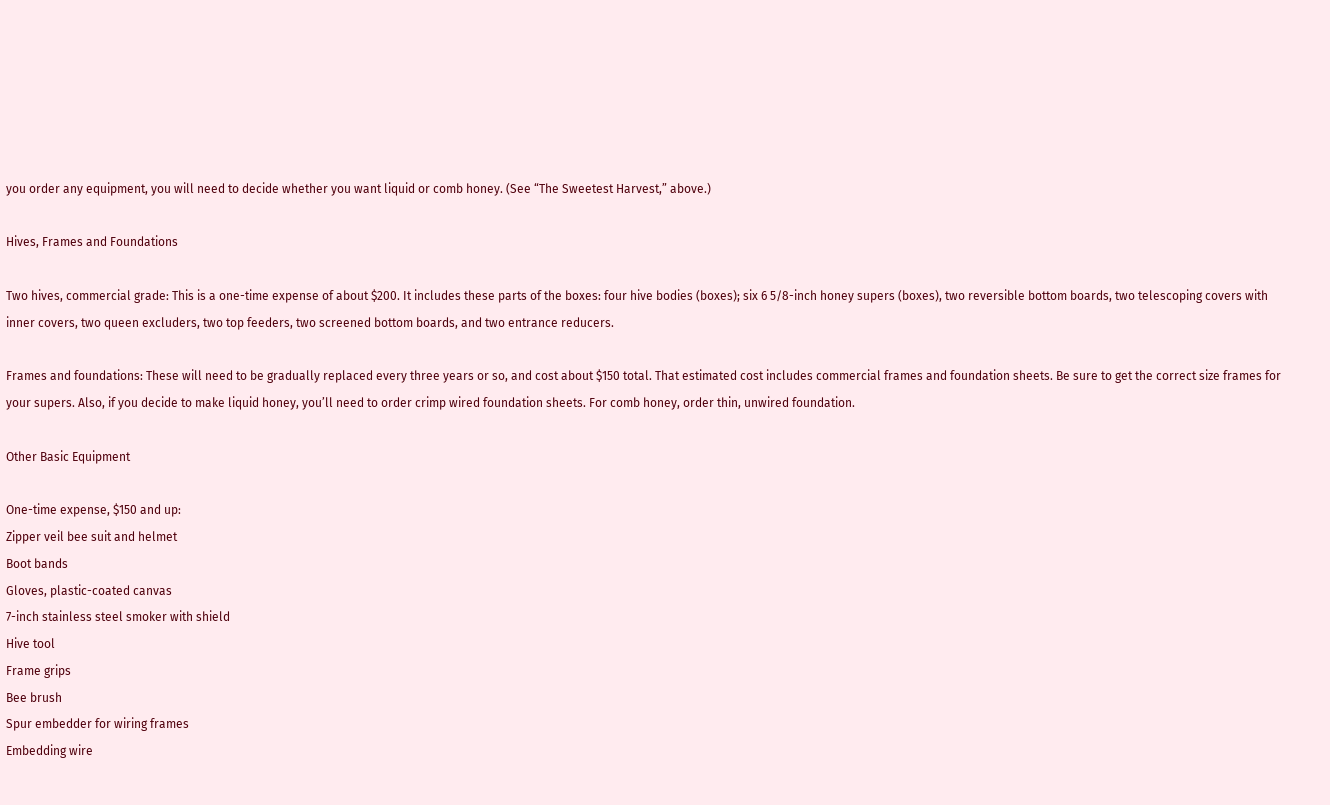you order any equipment, you will need to decide whether you want liquid or comb honey. (See “The Sweetest Harvest,” above.)

Hives, Frames and Foundations

Two hives, commercial grade: This is a one-time expense of about $200. It includes these parts of the boxes: four hive bodies (boxes); six 6 5/8-inch honey supers (boxes), two reversible bottom boards, two telescoping covers with inner covers, two queen excluders, two top feeders, two screened bottom boards, and two entrance reducers.

Frames and foundations: These will need to be gradually replaced every three years or so, and cost about $150 total. That estimated cost includes commercial frames and foundation sheets. Be sure to get the correct size frames for your supers. Also, if you decide to make liquid honey, you’ll need to order crimp wired foundation sheets. For comb honey, order thin, unwired foundation.

Other Basic Equipment

One-time expense, $150 and up:
Zipper veil bee suit and helmet
Boot bands
Gloves, plastic-coated canvas
7-inch stainless steel smoker with shield
Hive tool
Frame grips
Bee brush
Spur embedder for wiring frames
Embedding wire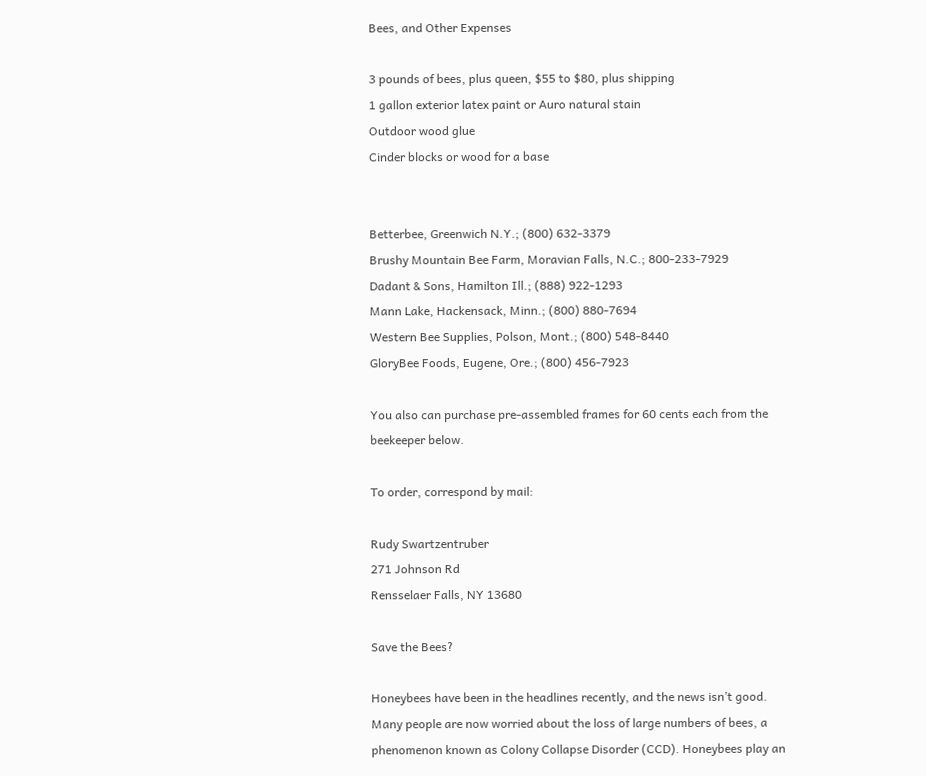Bees, and Other Expenses

3 pounds of bees, plus queen, $55 to $80, plus shipping
1 gallon exterior latex paint or Auro natural stain
Outdoor wood glue
Cinder blocks or wood for a base


Betterbee, Greenwich N.Y.; (800) 632-3379
Brushy Mountain Bee Farm, Moravian Falls, N.C.; 800-233-7929
Dadant & Sons, Hamilton Ill.; (888) 922-1293
Mann Lake, Hackensack, Minn.; (800) 880-7694
Western Bee Supplies, Polson, Mont.; (800) 548-8440
GloryBee Foods, Eugene, Ore.; (800) 456-7923

You also can purchase pre-assembled frames for 60 cents each from the beekeeper below.

To order, correspond by mail:

Rudy Swartzentruber
271 Johnson Rd
Rensselaer Falls, NY 13680

Save the Bees?

Honeybees have been in the headlines recently, and the news isn’t good. Many people are now worried about the loss of large numbers of bees, a phenomenon known as Colony Collapse Disorder (CCD). Honeybees play an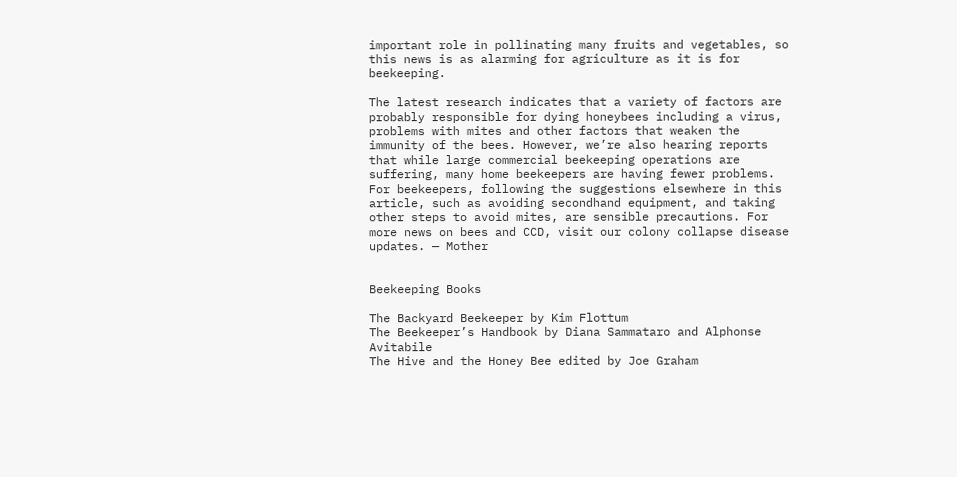important role in pollinating many fruits and vegetables, so this news is as alarming for agriculture as it is for beekeeping.

The latest research indicates that a variety of factors are probably responsible for dying honeybees including a virus, problems with mites and other factors that weaken the immunity of the bees. However, we’re also hearing reports that while large commercial beekeeping operations are suffering, many home beekeepers are having fewer problems. For beekeepers, following the suggestions elsewhere in this article, such as avoiding secondhand equipment, and taking other steps to avoid mites, are sensible precautions. For more news on bees and CCD, visit our colony collapse disease updates. — Mother


Beekeeping Books

The Backyard Beekeeper by Kim Flottum
The Beekeeper’s Handbook by Diana Sammataro and Alphonse Avitabile
The Hive and the Honey Bee edited by Joe Graham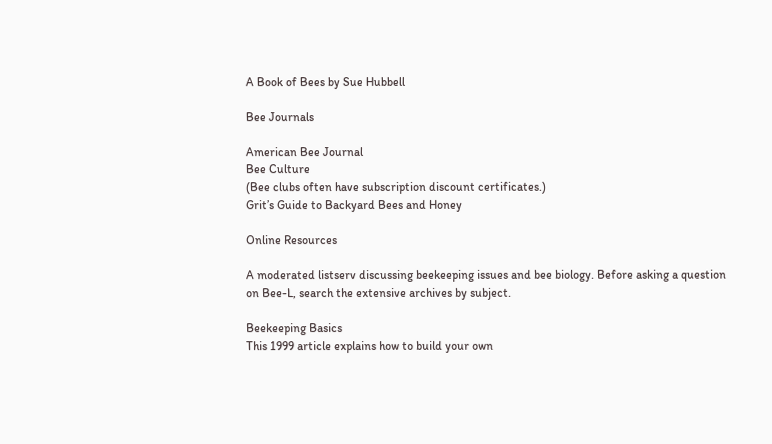A Book of Bees by Sue Hubbell

Bee Journals

American Bee Journal
Bee Culture
(Bee clubs often have subscription discount certificates.)
Grit’s Guide to Backyard Bees and Honey

Online Resources

A moderated listserv discussing beekeeping issues and bee biology. Before asking a question on Bee-L, search the extensive archives by subject.

Beekeeping Basics
This 1999 article explains how to build your own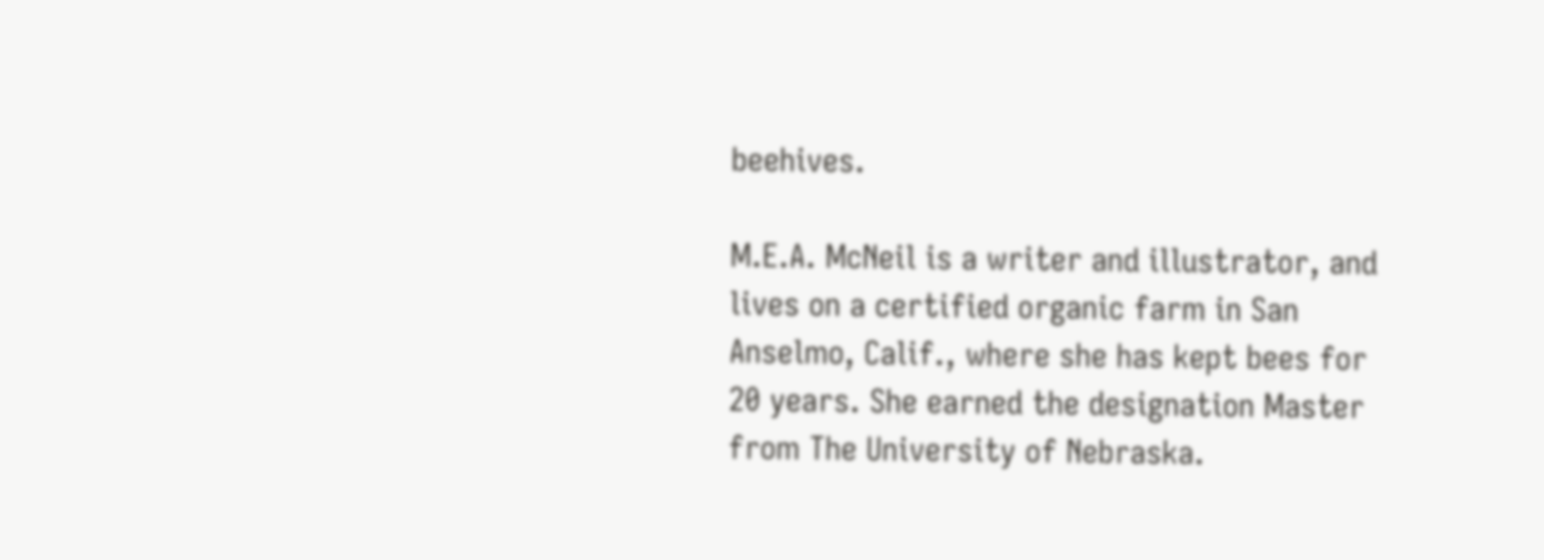beehives.

M.E.A. McNeil is a writer and illustrator, and lives on a certified organic farm in San Anselmo, Calif., where she has kept bees for 20 years. She earned the designation Master from The University of Nebraska.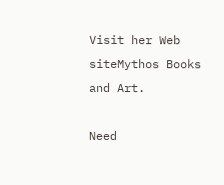Visit her Web siteMythos Books and Art.

Need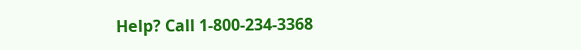Help? Call 1-800-234-3368